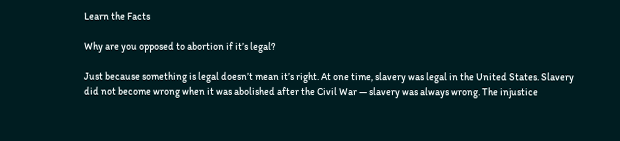Learn the Facts

Why are you opposed to abortion if it’s legal?

Just because something is legal doesn’t mean it’s right. At one time, slavery was legal in the United States. Slavery did not become wrong when it was abolished after the Civil War — slavery was always wrong. The injustice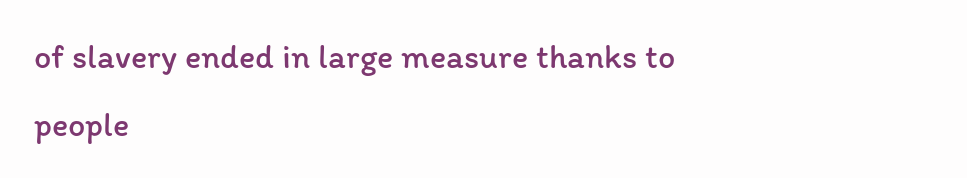of slavery ended in large measure thanks to people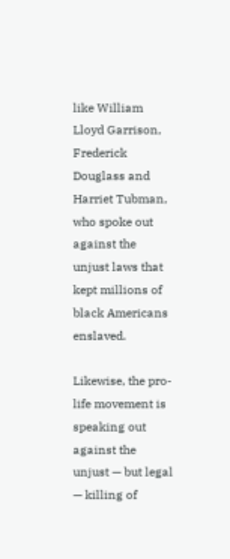like William Lloyd Garrison, Frederick Douglass and Harriet Tubman, who spoke out against the unjust laws that kept millions of black Americans enslaved.

Likewise, the pro-life movement is speaking out against the unjust — but legal — killing of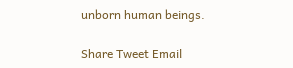unborn human beings.

Share Tweet Email